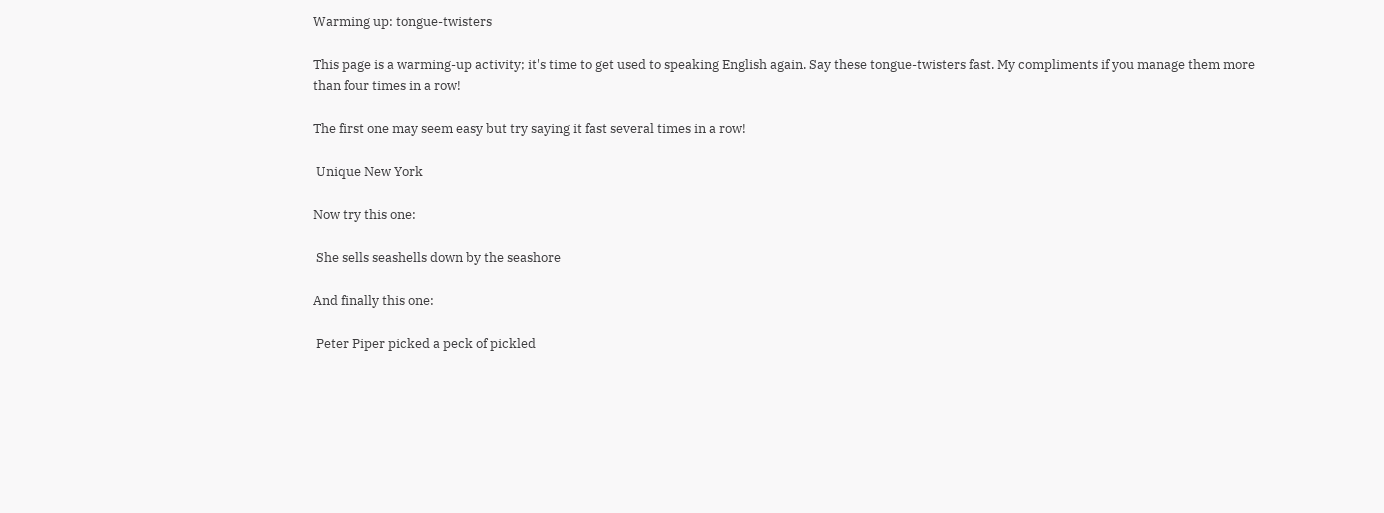Warming up: tongue-twisters

This page is a warming-up activity; it's time to get used to speaking English again. Say these tongue-twisters fast. My compliments if you manage them more than four times in a row!

The first one may seem easy but try saying it fast several times in a row!

 Unique New York

Now try this one:

 She sells seashells down by the seashore

And finally this one:

 Peter Piper picked a peck of pickled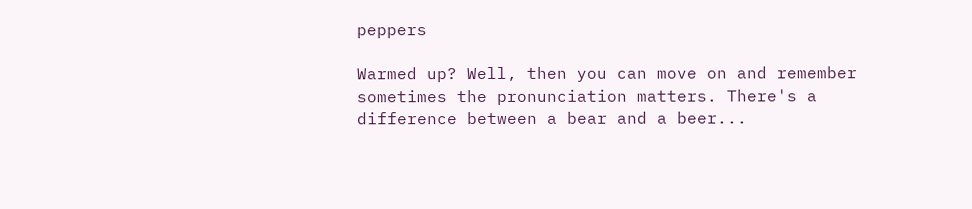peppers

Warmed up? Well, then you can move on and remember sometimes the pronunciation matters. There's a difference between a bear and a beer...